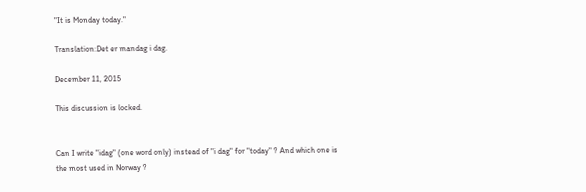"It is Monday today."

Translation:Det er mandag i dag.

December 11, 2015

This discussion is locked.


Can I write "idag" (one word only) instead of "i dag" for "today" ? And which one is the most used in Norway ?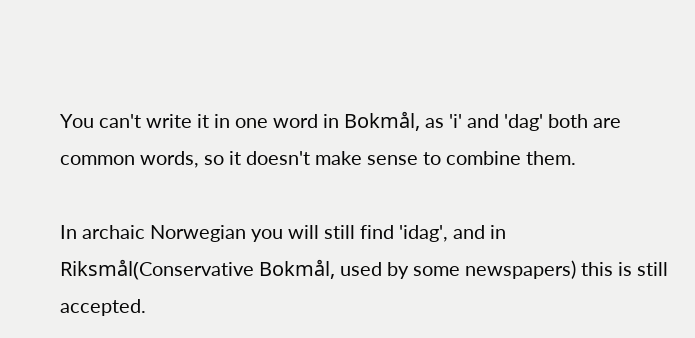You can't write it in one word in Bokmål, as 'i' and 'dag' both are common words, so it doesn't make sense to combine them.

In archaic Norwegian you will still find 'idag', and in Riksmål(Conservative Bokmål, used by some newspapers) this is still accepted.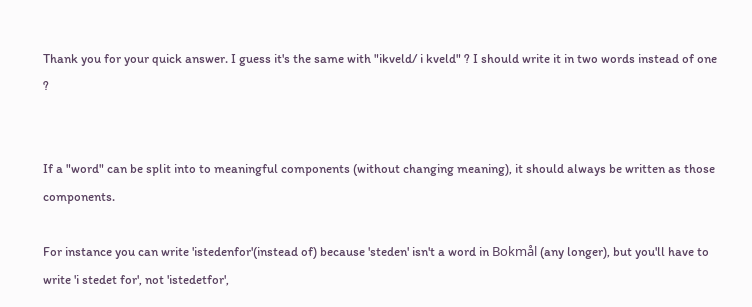Thank you for your quick answer. I guess it's the same with "ikveld/ i kveld" ? I should write it in two words instead of one ?


If a "word" can be split into to meaningful components (without changing meaning), it should always be written as those components.

For instance you can write 'istedenfor'(instead of) because 'steden' isn't a word in Bokmål (any longer), but you'll have to write 'i stedet for', not 'istedetfor',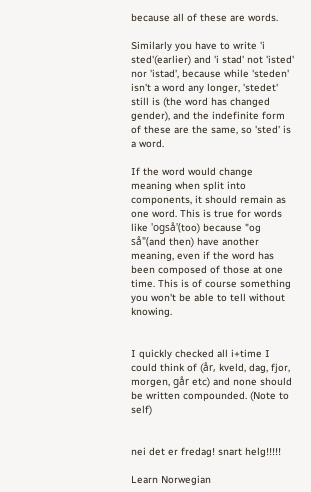because all of these are words.

Similarly you have to write 'i sted'(earlier) and 'i stad' not 'isted' nor 'istad', because while 'steden' isn't a word any longer, 'stedet' still is (the word has changed gender), and the indefinite form of these are the same, so 'sted' is a word.

If the word would change meaning when split into components, it should remain as one word. This is true for words like 'også'(too) because "og så"(and then) have another meaning, even if the word has been composed of those at one time. This is of course something you won't be able to tell without knowing.


I quickly checked all i+time I could think of (år, kveld, dag, fjor, morgen, går etc) and none should be written compounded. (Note to self)


nei det er fredag! snart helg!!!!!

Learn Norwegian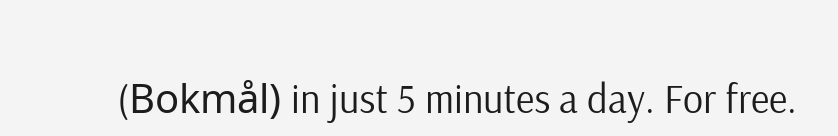(Bokmål) in just 5 minutes a day. For free.